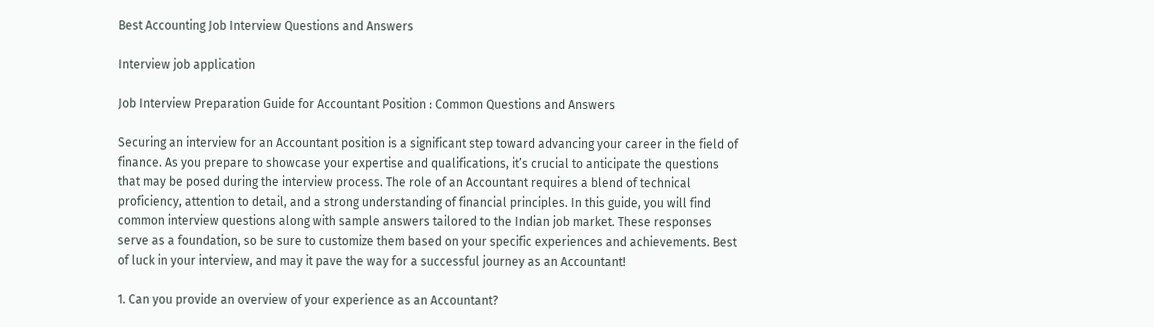Best Accounting Job Interview Questions and Answers

Interview job application

Job Interview Preparation Guide for Accountant Position : Common Questions and Answers

Securing an interview for an Accountant position is a significant step toward advancing your career in the field of finance. As you prepare to showcase your expertise and qualifications, it’s crucial to anticipate the questions that may be posed during the interview process. The role of an Accountant requires a blend of technical proficiency, attention to detail, and a strong understanding of financial principles. In this guide, you will find common interview questions along with sample answers tailored to the Indian job market. These responses serve as a foundation, so be sure to customize them based on your specific experiences and achievements. Best of luck in your interview, and may it pave the way for a successful journey as an Accountant!

1. Can you provide an overview of your experience as an Accountant?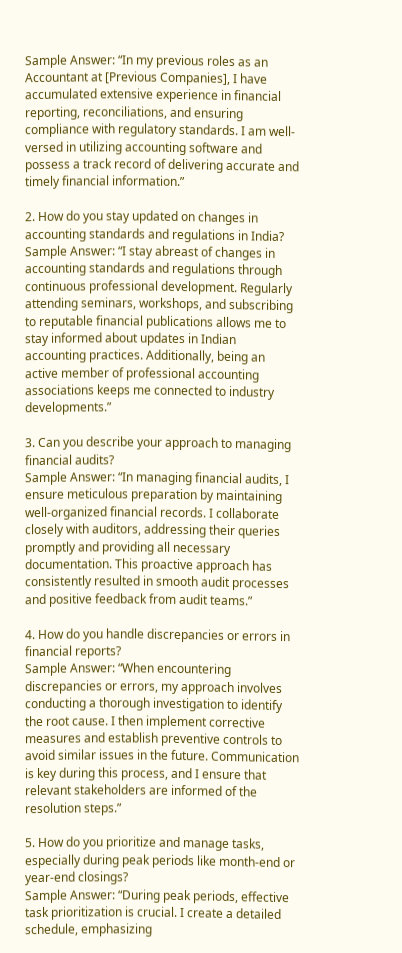Sample Answer: “In my previous roles as an Accountant at [Previous Companies], I have accumulated extensive experience in financial reporting, reconciliations, and ensuring compliance with regulatory standards. I am well-versed in utilizing accounting software and possess a track record of delivering accurate and timely financial information.”

2. How do you stay updated on changes in accounting standards and regulations in India?
Sample Answer: “I stay abreast of changes in accounting standards and regulations through continuous professional development. Regularly attending seminars, workshops, and subscribing to reputable financial publications allows me to stay informed about updates in Indian accounting practices. Additionally, being an active member of professional accounting associations keeps me connected to industry developments.”

3. Can you describe your approach to managing financial audits?
Sample Answer: “In managing financial audits, I ensure meticulous preparation by maintaining well-organized financial records. I collaborate closely with auditors, addressing their queries promptly and providing all necessary documentation. This proactive approach has consistently resulted in smooth audit processes and positive feedback from audit teams.”

4. How do you handle discrepancies or errors in financial reports?
Sample Answer: “When encountering discrepancies or errors, my approach involves conducting a thorough investigation to identify the root cause. I then implement corrective measures and establish preventive controls to avoid similar issues in the future. Communication is key during this process, and I ensure that relevant stakeholders are informed of the resolution steps.”

5. How do you prioritize and manage tasks, especially during peak periods like month-end or year-end closings?
Sample Answer: “During peak periods, effective task prioritization is crucial. I create a detailed schedule, emphasizing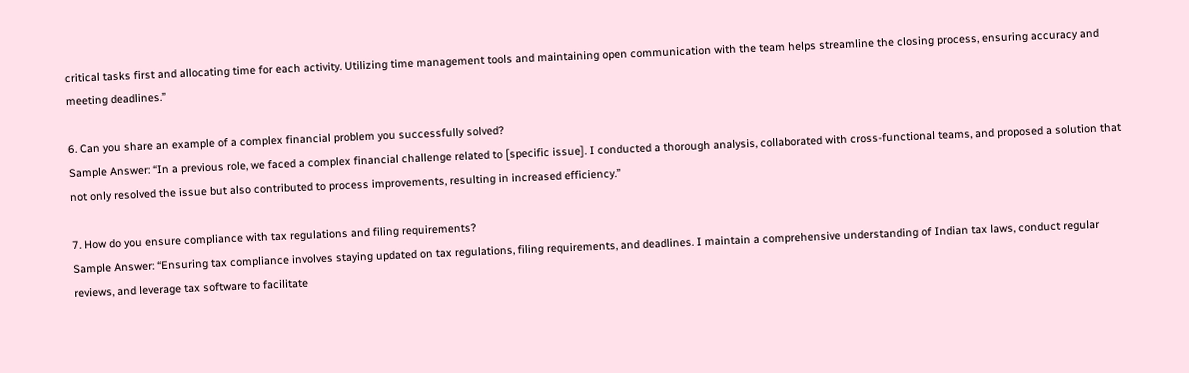critical tasks first and allocating time for each activity. Utilizing time management tools and maintaining open communication with the team helps streamline the closing process, ensuring accuracy and meeting deadlines.”

6. Can you share an example of a complex financial problem you successfully solved?
Sample Answer: “In a previous role, we faced a complex financial challenge related to [specific issue]. I conducted a thorough analysis, collaborated with cross-functional teams, and proposed a solution that not only resolved the issue but also contributed to process improvements, resulting in increased efficiency.”

7. How do you ensure compliance with tax regulations and filing requirements?
Sample Answer: “Ensuring tax compliance involves staying updated on tax regulations, filing requirements, and deadlines. I maintain a comprehensive understanding of Indian tax laws, conduct regular reviews, and leverage tax software to facilitate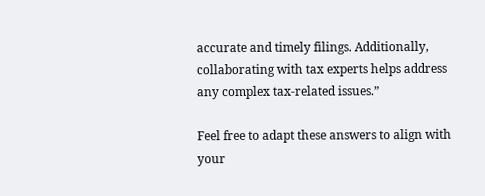accurate and timely filings. Additionally, collaborating with tax experts helps address any complex tax-related issues.”

Feel free to adapt these answers to align with your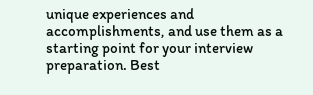unique experiences and accomplishments, and use them as a starting point for your interview preparation. Best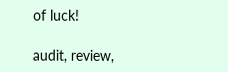of luck!

audit, review,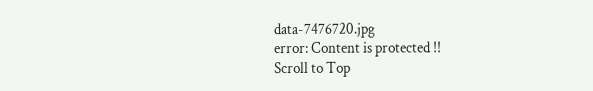data-7476720.jpg
error: Content is protected !!
Scroll to Top